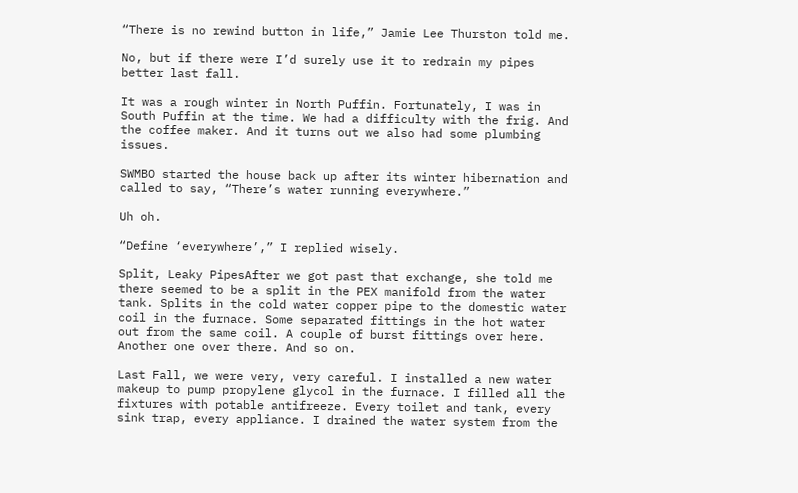“There is no rewind button in life,” Jamie Lee Thurston told me.

No, but if there were I’d surely use it to redrain my pipes better last fall.

It was a rough winter in North Puffin. Fortunately, I was in South Puffin at the time. We had a difficulty with the frig. And the coffee maker. And it turns out we also had some plumbing issues.

SWMBO started the house back up after its winter hibernation and called to say, “There’s water running everywhere.”

Uh oh.

“Define ‘everywhere’,” I replied wisely.

Split, Leaky PipesAfter we got past that exchange, she told me there seemed to be a split in the PEX manifold from the water tank. Splits in the cold water copper pipe to the domestic water coil in the furnace. Some separated fittings in the hot water out from the same coil. A couple of burst fittings over here. Another one over there. And so on.

Last Fall, we were very, very careful. I installed a new water makeup to pump propylene glycol in the furnace. I filled all the fixtures with potable antifreeze. Every toilet and tank, every sink trap, every appliance. I drained the water system from the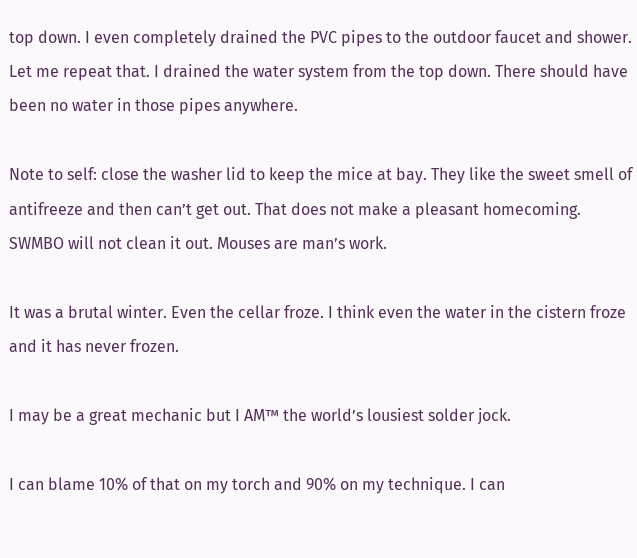top down. I even completely drained the PVC pipes to the outdoor faucet and shower. Let me repeat that. I drained the water system from the top down. There should have been no water in those pipes anywhere.

Note to self: close the washer lid to keep the mice at bay. They like the sweet smell of antifreeze and then can’t get out. That does not make a pleasant homecoming. SWMBO will not clean it out. Mouses are man’s work.

It was a brutal winter. Even the cellar froze. I think even the water in the cistern froze and it has never frozen.

I may be a great mechanic but I AM™ the world’s lousiest solder jock.

I can blame 10% of that on my torch and 90% on my technique. I can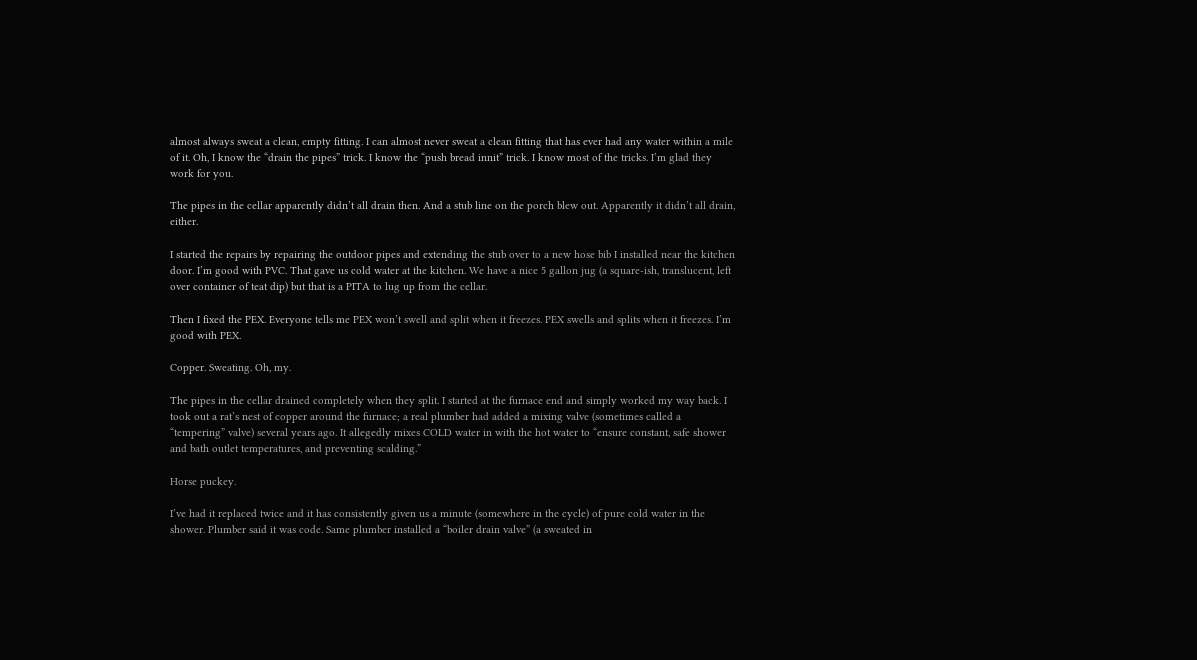almost always sweat a clean, empty fitting. I can almost never sweat a clean fitting that has ever had any water within a mile of it. Oh, I know the “drain the pipes” trick. I know the “push bread innit” trick. I know most of the tricks. I’m glad they work for you.

The pipes in the cellar apparently didn’t all drain then. And a stub line on the porch blew out. Apparently it didn’t all drain, either.

I started the repairs by repairing the outdoor pipes and extending the stub over to a new hose bib I installed near the kitchen door. I’m good with PVC. That gave us cold water at the kitchen. We have a nice 5 gallon jug (a square-ish, translucent, left over container of teat dip) but that is a PITA to lug up from the cellar.

Then I fixed the PEX. Everyone tells me PEX won’t swell and split when it freezes. PEX swells and splits when it freezes. I’m good with PEX.

Copper. Sweating. Oh, my.

The pipes in the cellar drained completely when they split. I started at the furnace end and simply worked my way back. I took out a rat’s nest of copper around the furnace; a real plumber had added a mixing valve (sometimes called a “tempering” valve) several years ago. It allegedly mixes COLD water in with the hot water to “ensure constant, safe shower and bath outlet temperatures, and preventing scalding.”

Horse puckey.

I’ve had it replaced twice and it has consistently given us a minute (somewhere in the cycle) of pure cold water in the shower. Plumber said it was code. Same plumber installed a “boiler drain valve” (a sweated in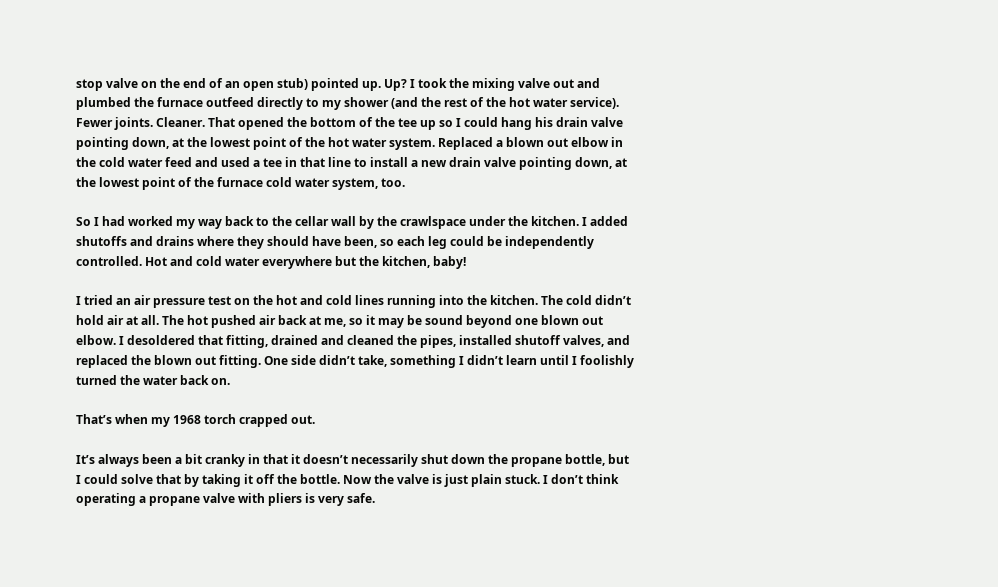stop valve on the end of an open stub) pointed up. Up? I took the mixing valve out and plumbed the furnace outfeed directly to my shower (and the rest of the hot water service). Fewer joints. Cleaner. That opened the bottom of the tee up so I could hang his drain valve pointing down, at the lowest point of the hot water system. Replaced a blown out elbow in the cold water feed and used a tee in that line to install a new drain valve pointing down, at the lowest point of the furnace cold water system, too.

So I had worked my way back to the cellar wall by the crawlspace under the kitchen. I added shutoffs and drains where they should have been, so each leg could be independently controlled. Hot and cold water everywhere but the kitchen, baby!

I tried an air pressure test on the hot and cold lines running into the kitchen. The cold didn’t hold air at all. The hot pushed air back at me, so it may be sound beyond one blown out elbow. I desoldered that fitting, drained and cleaned the pipes, installed shutoff valves, and replaced the blown out fitting. One side didn’t take, something I didn’t learn until I foolishly turned the water back on.

That’s when my 1968 torch crapped out.

It’s always been a bit cranky in that it doesn’t necessarily shut down the propane bottle, but I could solve that by taking it off the bottle. Now the valve is just plain stuck. I don’t think operating a propane valve with pliers is very safe.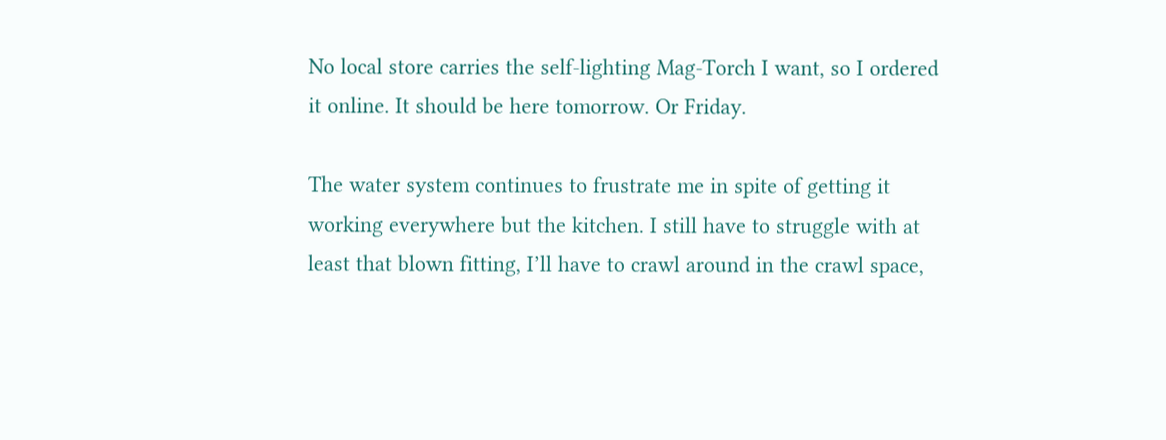No local store carries the self-lighting Mag-Torch I want, so I ordered it online. It should be here tomorrow. Or Friday.

The water system continues to frustrate me in spite of getting it working everywhere but the kitchen. I still have to struggle with at least that blown fitting, I’ll have to crawl around in the crawl space,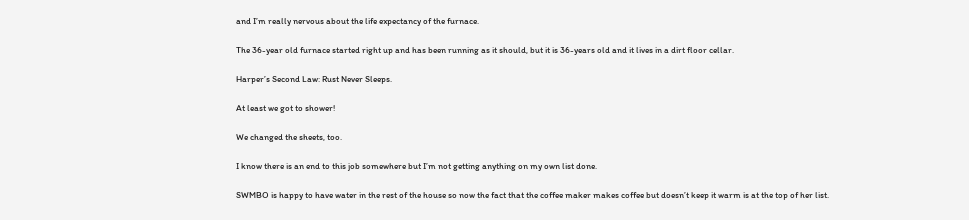and I’m really nervous about the life expectancy of the furnace.

The 36-year old furnace started right up and has been running as it should, but it is 36-years old and it lives in a dirt floor cellar.

Harper’s Second Law: Rust Never Sleeps.

At least we got to shower!

We changed the sheets, too.

I know there is an end to this job somewhere but I’m not getting anything on my own list done.

SWMBO is happy to have water in the rest of the house so now the fact that the coffee maker makes coffee but doesn’t keep it warm is at the top of her list.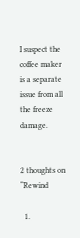I suspect the coffee maker is a separate issue from all the freeze damage.


2 thoughts on “Rewind

  1.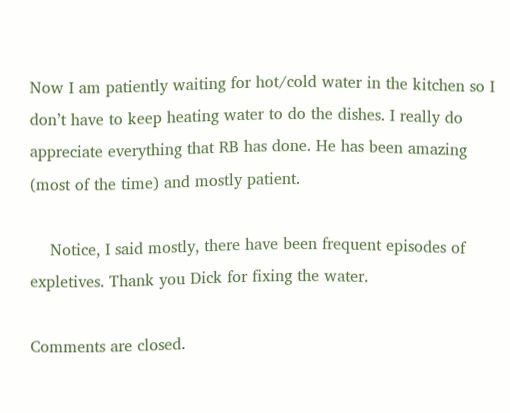Now I am patiently waiting for hot/cold water in the kitchen so I don’t have to keep heating water to do the dishes. I really do appreciate everything that RB has done. He has been amazing (most of the time) and mostly patient.

    Notice, I said mostly, there have been frequent episodes of expletives. Thank you Dick for fixing the water.

Comments are closed.